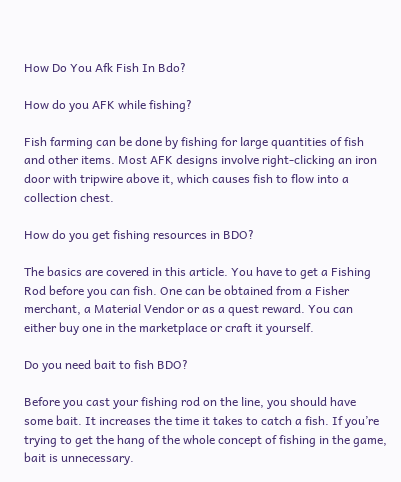How Do You Afk Fish In Bdo?

How do you AFK while fishing?

Fish farming can be done by fishing for large quantities of fish and other items. Most AFK designs involve right-clicking an iron door with tripwire above it, which causes fish to flow into a collection chest.

How do you get fishing resources in BDO?

The basics are covered in this article. You have to get a Fishing Rod before you can fish. One can be obtained from a Fisher merchant, a Material Vendor or as a quest reward. You can either buy one in the marketplace or craft it yourself.

Do you need bait to fish BDO?

Before you cast your fishing rod on the line, you should have some bait. It increases the time it takes to catch a fish. If you’re trying to get the hang of the whole concept of fishing in the game, bait is unnecessary.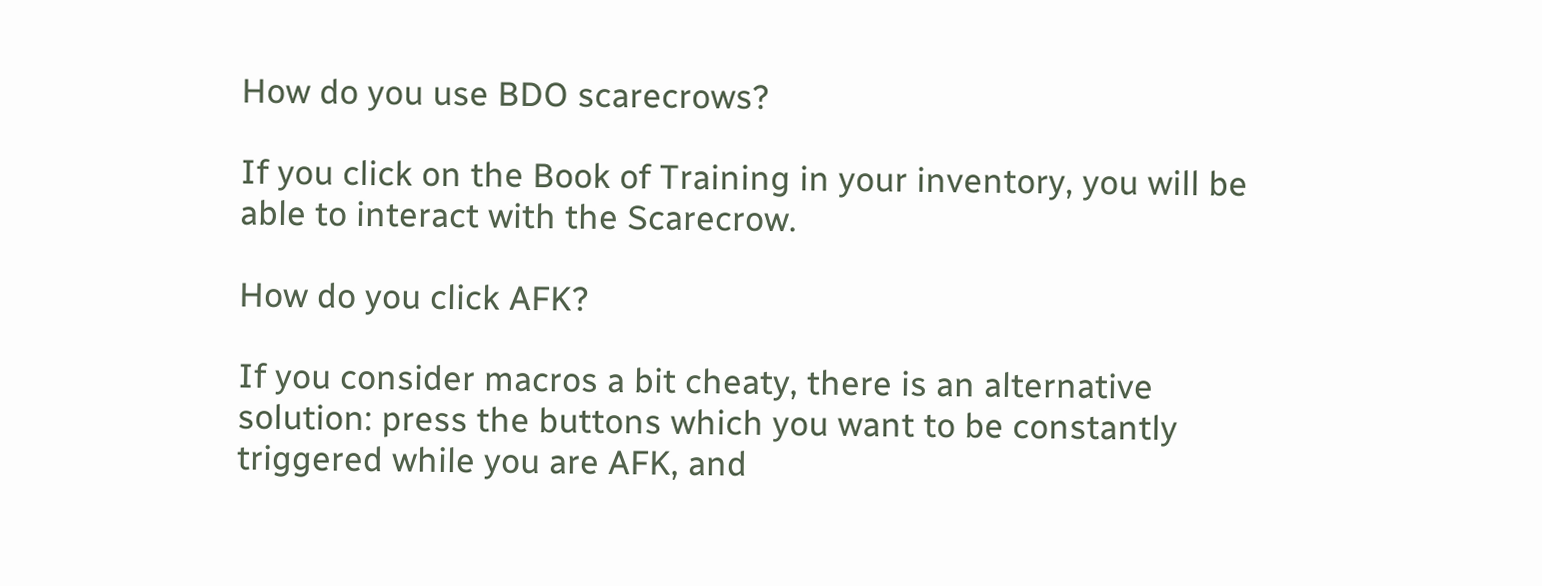How do you use BDO scarecrows?

If you click on the Book of Training in your inventory, you will be able to interact with the Scarecrow.

How do you click AFK?

If you consider macros a bit cheaty, there is an alternative solution: press the buttons which you want to be constantly triggered while you are AFK, and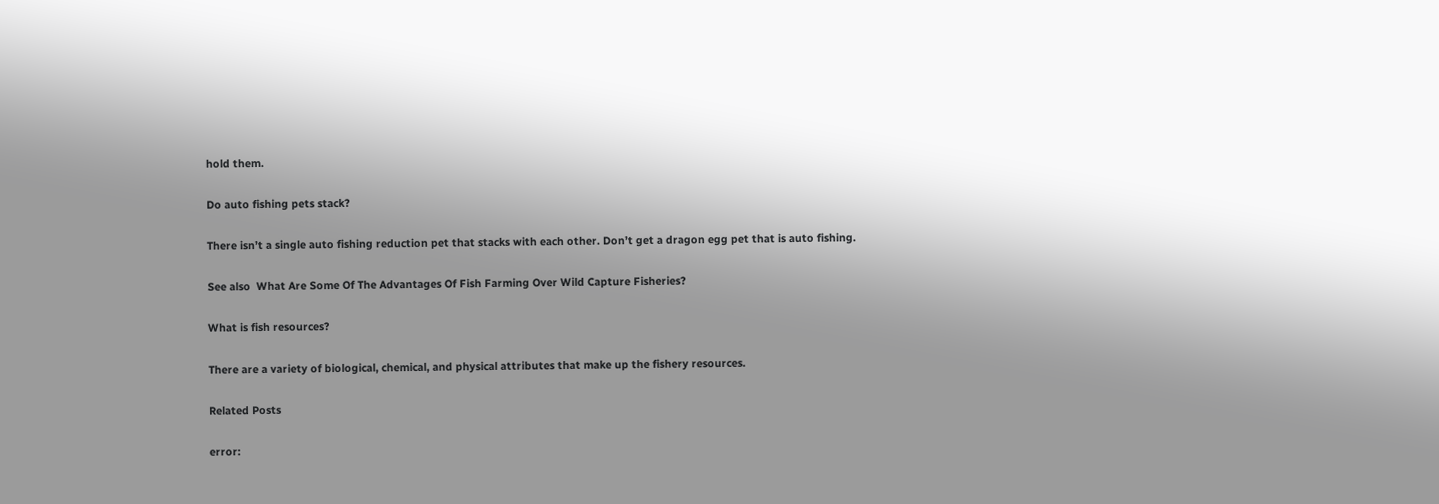hold them.

Do auto fishing pets stack?

There isn’t a single auto fishing reduction pet that stacks with each other. Don’t get a dragon egg pet that is auto fishing.

See also  What Are Some Of The Advantages Of Fish Farming Over Wild Capture Fisheries?

What is fish resources?

There are a variety of biological, chemical, and physical attributes that make up the fishery resources.

Related Posts

error: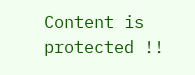Content is protected !!